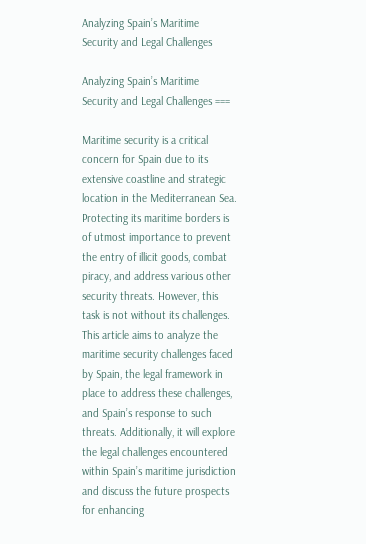Analyzing Spain’s Maritime Security and Legal Challenges

Analyzing Spain’s Maritime Security and Legal Challenges ===

Maritime security is a critical concern for Spain due to its extensive coastline and strategic location in the Mediterranean Sea. Protecting its maritime borders is of utmost importance to prevent the entry of illicit goods, combat piracy, and address various other security threats. However, this task is not without its challenges. This article aims to analyze the maritime security challenges faced by Spain, the legal framework in place to address these challenges, and Spain’s response to such threats. Additionally, it will explore the legal challenges encountered within Spain’s maritime jurisdiction and discuss the future prospects for enhancing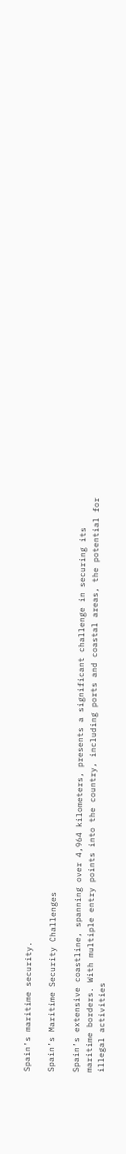Spain’s maritime security.

Spain’s Maritime Security Challenges

Spain’s extensive coastline, spanning over 4,964 kilometers, presents a significant challenge in securing its maritime borders. With multiple entry points into the country, including ports and coastal areas, the potential for illegal activities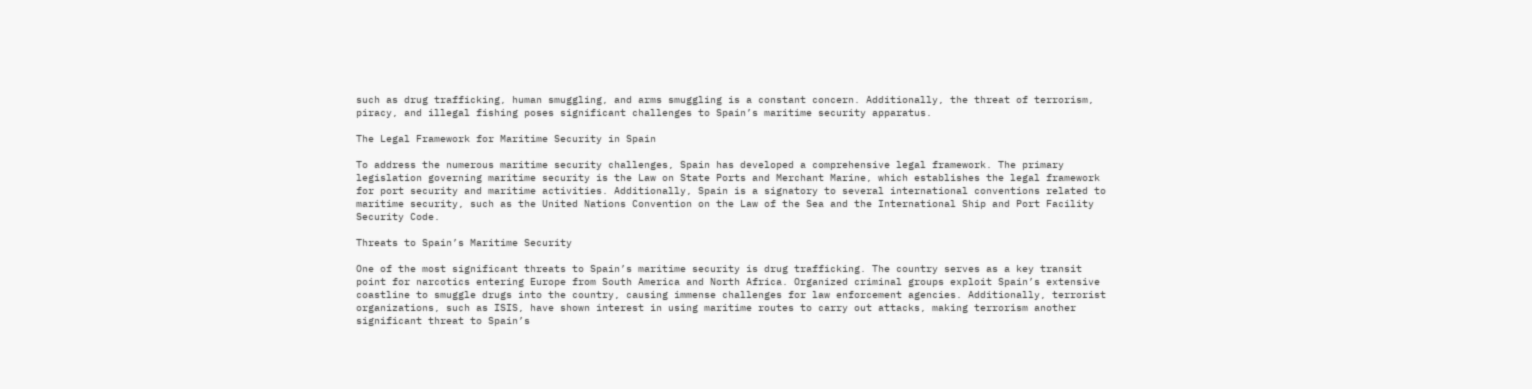such as drug trafficking, human smuggling, and arms smuggling is a constant concern. Additionally, the threat of terrorism, piracy, and illegal fishing poses significant challenges to Spain’s maritime security apparatus.

The Legal Framework for Maritime Security in Spain

To address the numerous maritime security challenges, Spain has developed a comprehensive legal framework. The primary legislation governing maritime security is the Law on State Ports and Merchant Marine, which establishes the legal framework for port security and maritime activities. Additionally, Spain is a signatory to several international conventions related to maritime security, such as the United Nations Convention on the Law of the Sea and the International Ship and Port Facility Security Code.

Threats to Spain’s Maritime Security

One of the most significant threats to Spain’s maritime security is drug trafficking. The country serves as a key transit point for narcotics entering Europe from South America and North Africa. Organized criminal groups exploit Spain’s extensive coastline to smuggle drugs into the country, causing immense challenges for law enforcement agencies. Additionally, terrorist organizations, such as ISIS, have shown interest in using maritime routes to carry out attacks, making terrorism another significant threat to Spain’s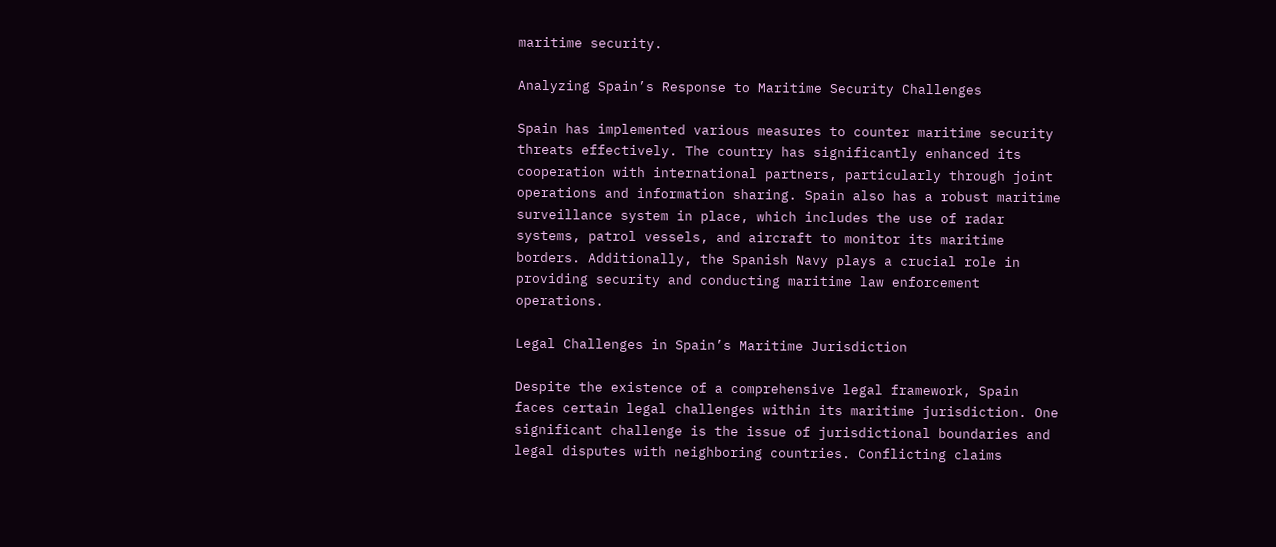maritime security.

Analyzing Spain’s Response to Maritime Security Challenges

Spain has implemented various measures to counter maritime security threats effectively. The country has significantly enhanced its cooperation with international partners, particularly through joint operations and information sharing. Spain also has a robust maritime surveillance system in place, which includes the use of radar systems, patrol vessels, and aircraft to monitor its maritime borders. Additionally, the Spanish Navy plays a crucial role in providing security and conducting maritime law enforcement operations.

Legal Challenges in Spain’s Maritime Jurisdiction

Despite the existence of a comprehensive legal framework, Spain faces certain legal challenges within its maritime jurisdiction. One significant challenge is the issue of jurisdictional boundaries and legal disputes with neighboring countries. Conflicting claims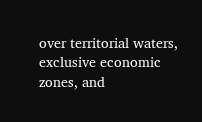over territorial waters, exclusive economic zones, and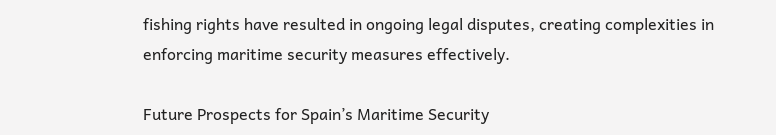fishing rights have resulted in ongoing legal disputes, creating complexities in enforcing maritime security measures effectively.

Future Prospects for Spain’s Maritime Security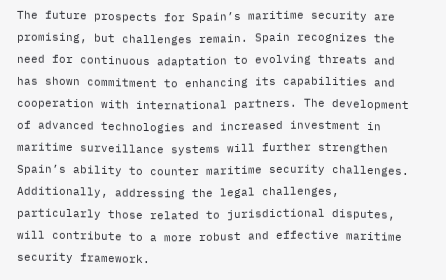The future prospects for Spain’s maritime security are promising, but challenges remain. Spain recognizes the need for continuous adaptation to evolving threats and has shown commitment to enhancing its capabilities and cooperation with international partners. The development of advanced technologies and increased investment in maritime surveillance systems will further strengthen Spain’s ability to counter maritime security challenges. Additionally, addressing the legal challenges, particularly those related to jurisdictional disputes, will contribute to a more robust and effective maritime security framework.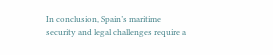In conclusion, Spain’s maritime security and legal challenges require a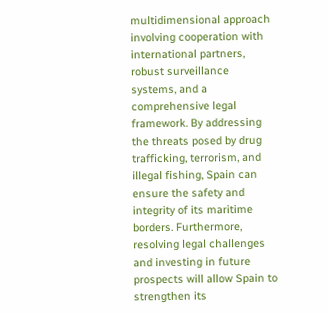multidimensional approach involving cooperation with international partners, robust surveillance systems, and a comprehensive legal framework. By addressing the threats posed by drug trafficking, terrorism, and illegal fishing, Spain can ensure the safety and integrity of its maritime borders. Furthermore, resolving legal challenges and investing in future prospects will allow Spain to strengthen its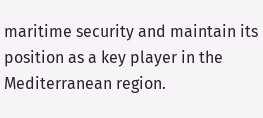maritime security and maintain its position as a key player in the Mediterranean region.